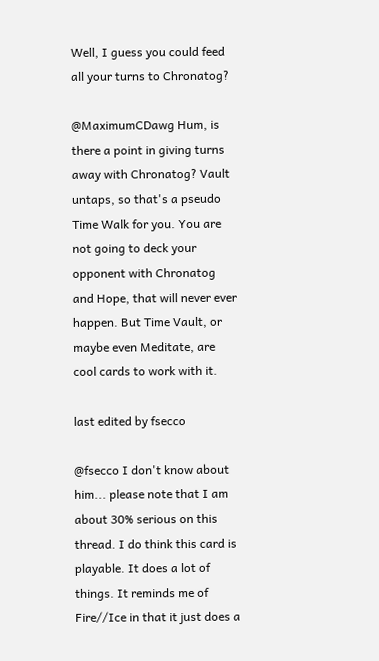Well, I guess you could feed all your turns to Chronatog?

@MaximumCDawg Hum, is there a point in giving turns away with Chronatog? Vault untaps, so that's a pseudo Time Walk for you. You are not going to deck your opponent with Chronatog and Hope, that will never ever happen. But Time Vault, or maybe even Meditate, are cool cards to work with it.

last edited by fsecco

@fsecco I don't know about him... please note that I am about 30% serious on this thread. I do think this card is playable. It does a lot of things. It reminds me of Fire//Ice in that it just does a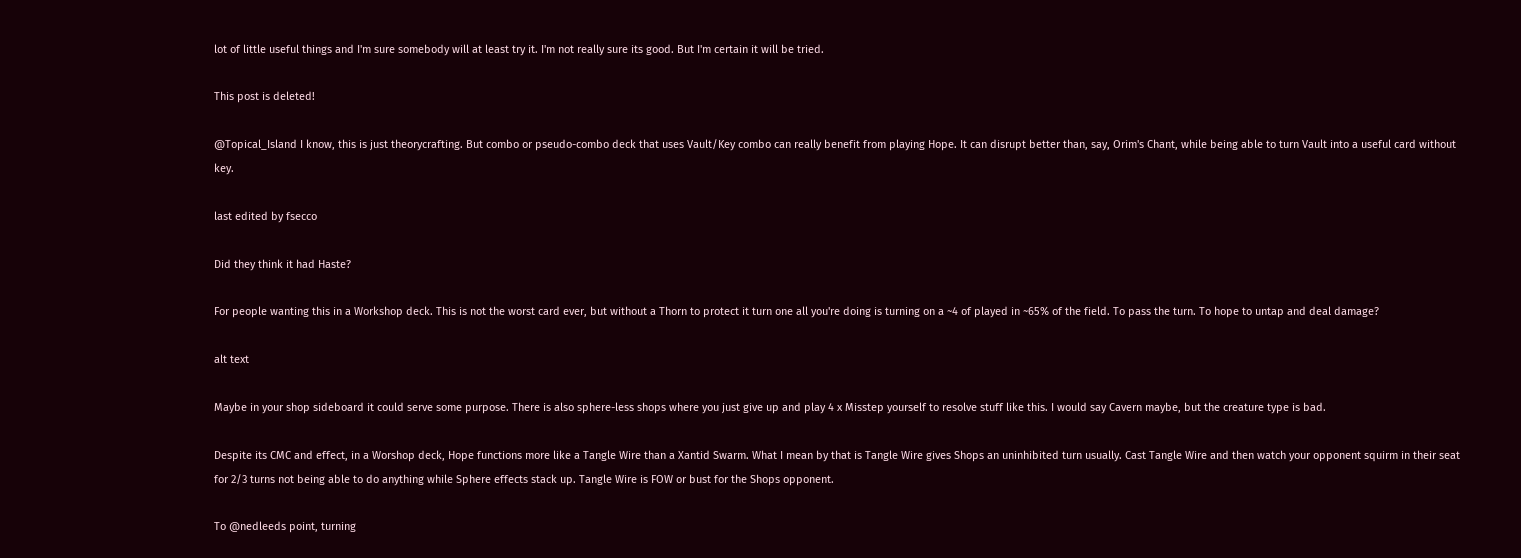lot of little useful things and I'm sure somebody will at least try it. I'm not really sure its good. But I'm certain it will be tried.

This post is deleted!

@Topical_Island I know, this is just theorycrafting. But combo or pseudo-combo deck that uses Vault/Key combo can really benefit from playing Hope. It can disrupt better than, say, Orim's Chant, while being able to turn Vault into a useful card without key.

last edited by fsecco

Did they think it had Haste?

For people wanting this in a Workshop deck. This is not the worst card ever, but without a Thorn to protect it turn one all you're doing is turning on a ~4 of played in ~65% of the field. To pass the turn. To hope to untap and deal damage?

alt text

Maybe in your shop sideboard it could serve some purpose. There is also sphere-less shops where you just give up and play 4 x Misstep yourself to resolve stuff like this. I would say Cavern maybe, but the creature type is bad.

Despite its CMC and effect, in a Worshop deck, Hope functions more like a Tangle Wire than a Xantid Swarm. What I mean by that is Tangle Wire gives Shops an uninhibited turn usually. Cast Tangle Wire and then watch your opponent squirm in their seat for 2/3 turns not being able to do anything while Sphere effects stack up. Tangle Wire is FOW or bust for the Shops opponent.

To @nedleeds point, turning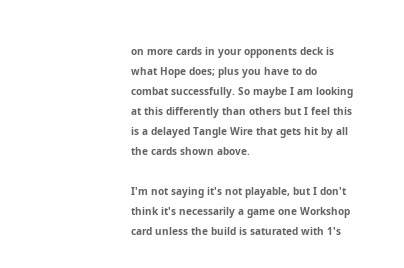on more cards in your opponents deck is what Hope does; plus you have to do combat successfully. So maybe I am looking at this differently than others but I feel this is a delayed Tangle Wire that gets hit by all the cards shown above.

I'm not saying it's not playable, but I don't think it's necessarily a game one Workshop card unless the build is saturated with 1's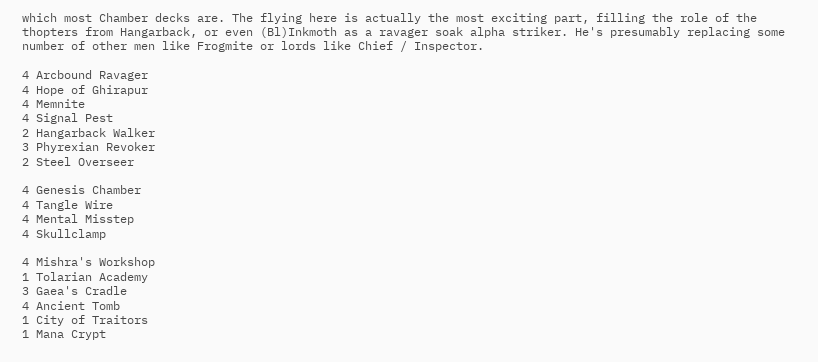which most Chamber decks are. The flying here is actually the most exciting part, filling the role of the thopters from Hangarback, or even (Bl)Inkmoth as a ravager soak alpha striker. He's presumably replacing some number of other men like Frogmite or lords like Chief / Inspector.

4 Arcbound Ravager
4 Hope of Ghirapur
4 Memnite
4 Signal Pest
2 Hangarback Walker
3 Phyrexian Revoker
2 Steel Overseer

4 Genesis Chamber
4 Tangle Wire
4 Mental Misstep
4 Skullclamp

4 Mishra's Workshop
1 Tolarian Academy
3 Gaea's Cradle
4 Ancient Tomb
1 City of Traitors
1 Mana Crypt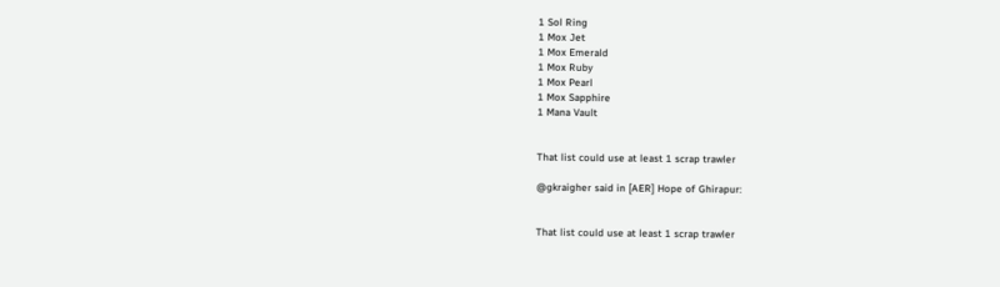1 Sol Ring
1 Mox Jet
1 Mox Emerald
1 Mox Ruby
1 Mox Pearl
1 Mox Sapphire
1 Mana Vault


That list could use at least 1 scrap trawler

@gkraigher said in [AER] Hope of Ghirapur:


That list could use at least 1 scrap trawler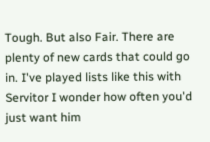Tough. But also Fair. There are plenty of new cards that could go in. I've played lists like this with Servitor I wonder how often you'd just want him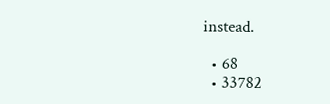instead.

  • 68
  • 33782